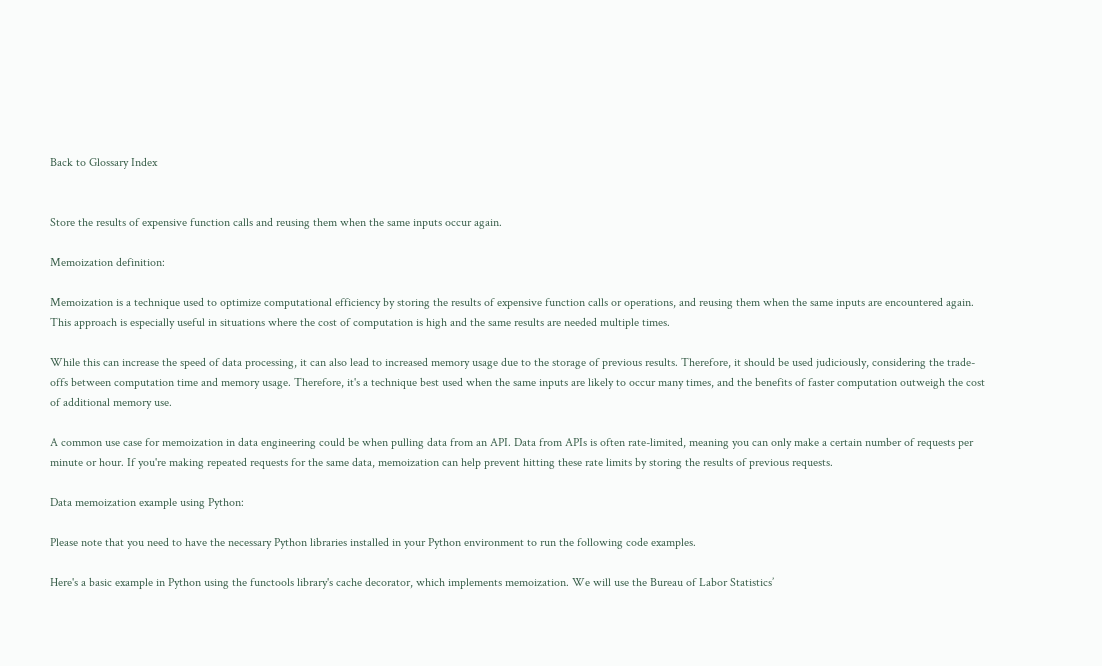Back to Glossary Index


Store the results of expensive function calls and reusing them when the same inputs occur again.

Memoization definition:

Memoization is a technique used to optimize computational efficiency by storing the results of expensive function calls or operations, and reusing them when the same inputs are encountered again. This approach is especially useful in situations where the cost of computation is high and the same results are needed multiple times.

While this can increase the speed of data processing, it can also lead to increased memory usage due to the storage of previous results. Therefore, it should be used judiciously, considering the trade-offs between computation time and memory usage. Therefore, it's a technique best used when the same inputs are likely to occur many times, and the benefits of faster computation outweigh the cost of additional memory use.

A common use case for memoization in data engineering could be when pulling data from an API. Data from APIs is often rate-limited, meaning you can only make a certain number of requests per minute or hour. If you're making repeated requests for the same data, memoization can help prevent hitting these rate limits by storing the results of previous requests.

Data memoization example using Python:

Please note that you need to have the necessary Python libraries installed in your Python environment to run the following code examples.

Here's a basic example in Python using the functools library's cache decorator, which implements memoization. We will use the Bureau of Labor Statistics’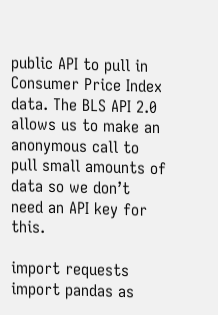public API to pull in Consumer Price Index data. The BLS API 2.0 allows us to make an anonymous call to pull small amounts of data so we don’t need an API key for this.

import requests
import pandas as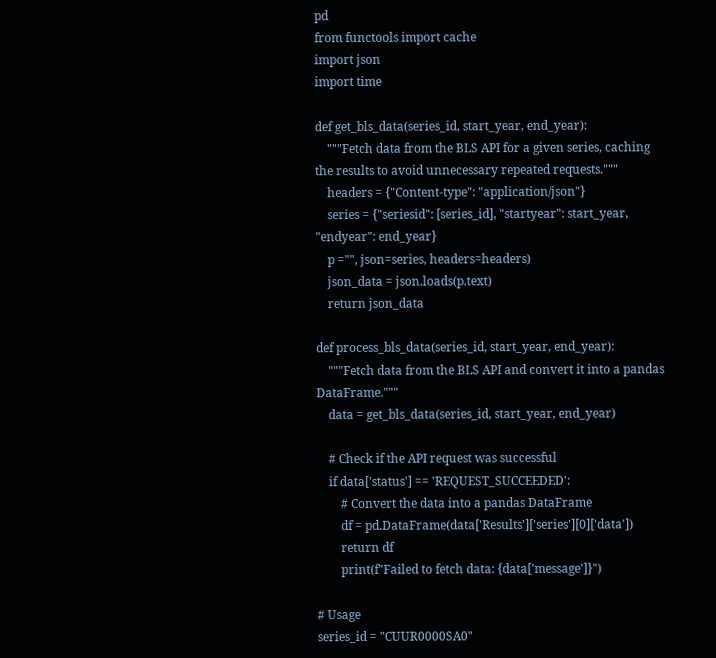pd
from functools import cache
import json
import time

def get_bls_data(series_id, start_year, end_year):
    """Fetch data from the BLS API for a given series, caching the results to avoid unnecessary repeated requests."""
    headers = {"Content-type": "application/json"}
    series = {"seriesid": [series_id], "startyear": start_year, "endyear": end_year}
    p ="", json=series, headers=headers)
    json_data = json.loads(p.text)
    return json_data

def process_bls_data(series_id, start_year, end_year):
    """Fetch data from the BLS API and convert it into a pandas DataFrame."""
    data = get_bls_data(series_id, start_year, end_year)

    # Check if the API request was successful
    if data['status'] == 'REQUEST_SUCCEEDED':
        # Convert the data into a pandas DataFrame
        df = pd.DataFrame(data['Results']['series'][0]['data'])
        return df
        print(f"Failed to fetch data: {data['message']}")

# Usage
series_id = "CUUR0000SA0"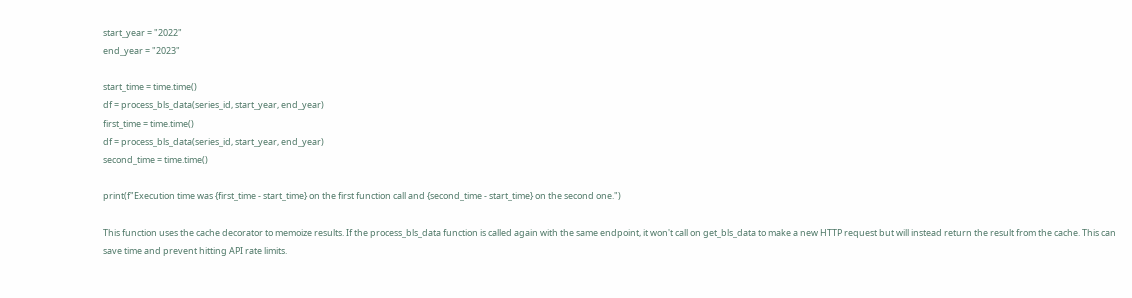start_year = "2022"
end_year = "2023"

start_time = time.time()
df = process_bls_data(series_id, start_year, end_year)
first_time = time.time()
df = process_bls_data(series_id, start_year, end_year)
second_time = time.time()

print(f"Execution time was {first_time - start_time} on the first function call and {second_time - start_time} on the second one.")

This function uses the cache decorator to memoize results. If the process_bls_data function is called again with the same endpoint, it won't call on get_bls_data to make a new HTTP request but will instead return the result from the cache. This can save time and prevent hitting API rate limits.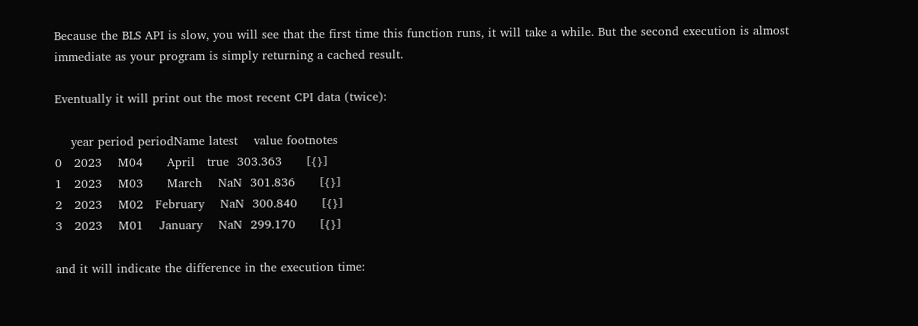Because the BLS API is slow, you will see that the first time this function runs, it will take a while. But the second execution is almost immediate as your program is simply returning a cached result.

Eventually it will print out the most recent CPI data (twice):

    year period periodName latest    value footnotes
0   2023    M04      April   true  303.363      [{}]
1   2023    M03      March    NaN  301.836      [{}]
2   2023    M02   February    NaN  300.840      [{}]
3   2023    M01    January    NaN  299.170      [{}]

and it will indicate the difference in the execution time: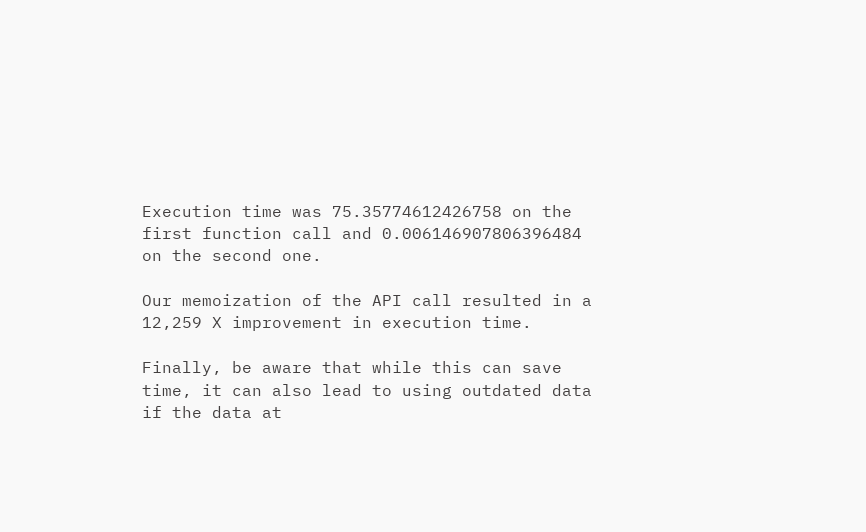Execution time was 75.35774612426758 on the first function call and 0.006146907806396484 on the second one.

Our memoization of the API call resulted in a 12,259 X improvement in execution time.

Finally, be aware that while this can save time, it can also lead to using outdated data if the data at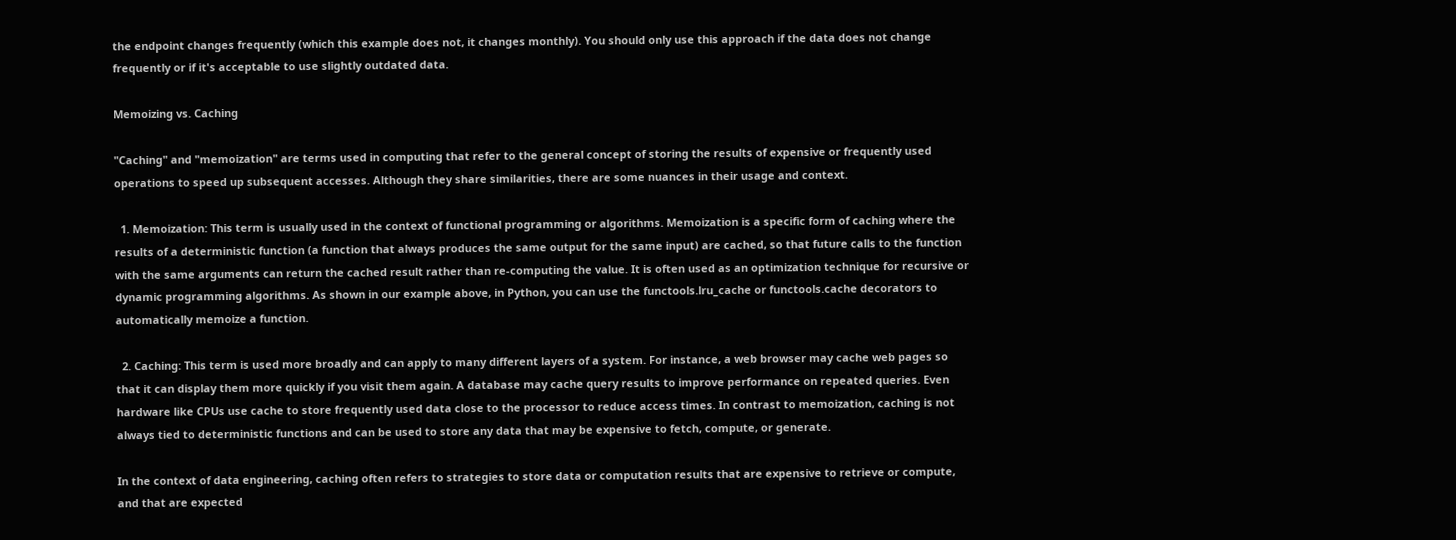the endpoint changes frequently (which this example does not, it changes monthly). You should only use this approach if the data does not change frequently or if it's acceptable to use slightly outdated data.

Memoizing vs. Caching

"Caching" and "memoization" are terms used in computing that refer to the general concept of storing the results of expensive or frequently used operations to speed up subsequent accesses. Although they share similarities, there are some nuances in their usage and context.

  1. Memoization: This term is usually used in the context of functional programming or algorithms. Memoization is a specific form of caching where the results of a deterministic function (a function that always produces the same output for the same input) are cached, so that future calls to the function with the same arguments can return the cached result rather than re-computing the value. It is often used as an optimization technique for recursive or dynamic programming algorithms. As shown in our example above, in Python, you can use the functools.lru_cache or functools.cache decorators to automatically memoize a function.

  2. Caching: This term is used more broadly and can apply to many different layers of a system. For instance, a web browser may cache web pages so that it can display them more quickly if you visit them again. A database may cache query results to improve performance on repeated queries. Even hardware like CPUs use cache to store frequently used data close to the processor to reduce access times. In contrast to memoization, caching is not always tied to deterministic functions and can be used to store any data that may be expensive to fetch, compute, or generate.

In the context of data engineering, caching often refers to strategies to store data or computation results that are expensive to retrieve or compute, and that are expected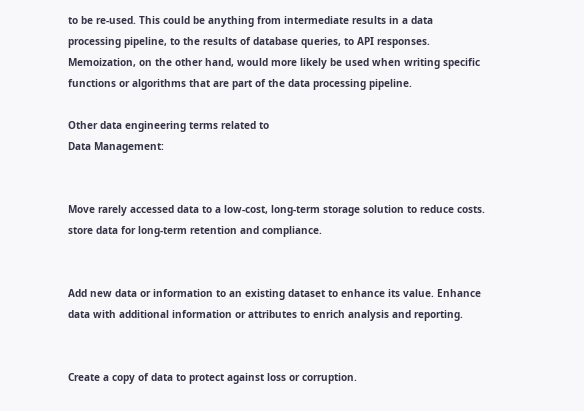to be re-used. This could be anything from intermediate results in a data processing pipeline, to the results of database queries, to API responses. Memoization, on the other hand, would more likely be used when writing specific functions or algorithms that are part of the data processing pipeline.

Other data engineering terms related to
Data Management:


Move rarely accessed data to a low-cost, long-term storage solution to reduce costs. store data for long-term retention and compliance.


Add new data or information to an existing dataset to enhance its value. Enhance data with additional information or attributes to enrich analysis and reporting.


Create a copy of data to protect against loss or corruption.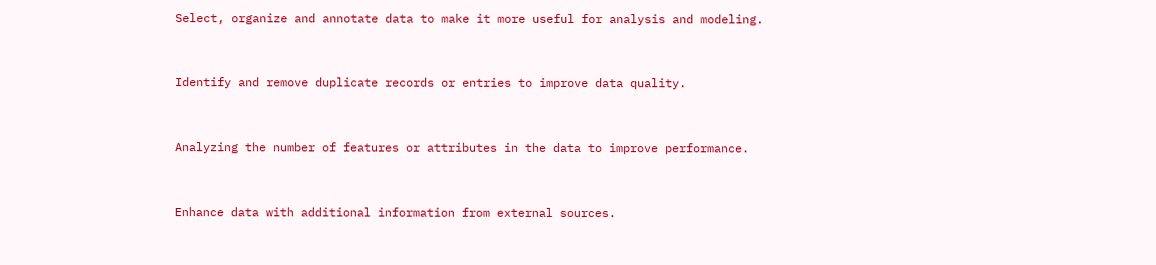Select, organize and annotate data to make it more useful for analysis and modeling.


Identify and remove duplicate records or entries to improve data quality.


Analyzing the number of features or attributes in the data to improve performance.


Enhance data with additional information from external sources.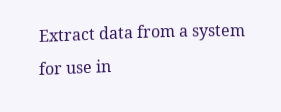Extract data from a system for use in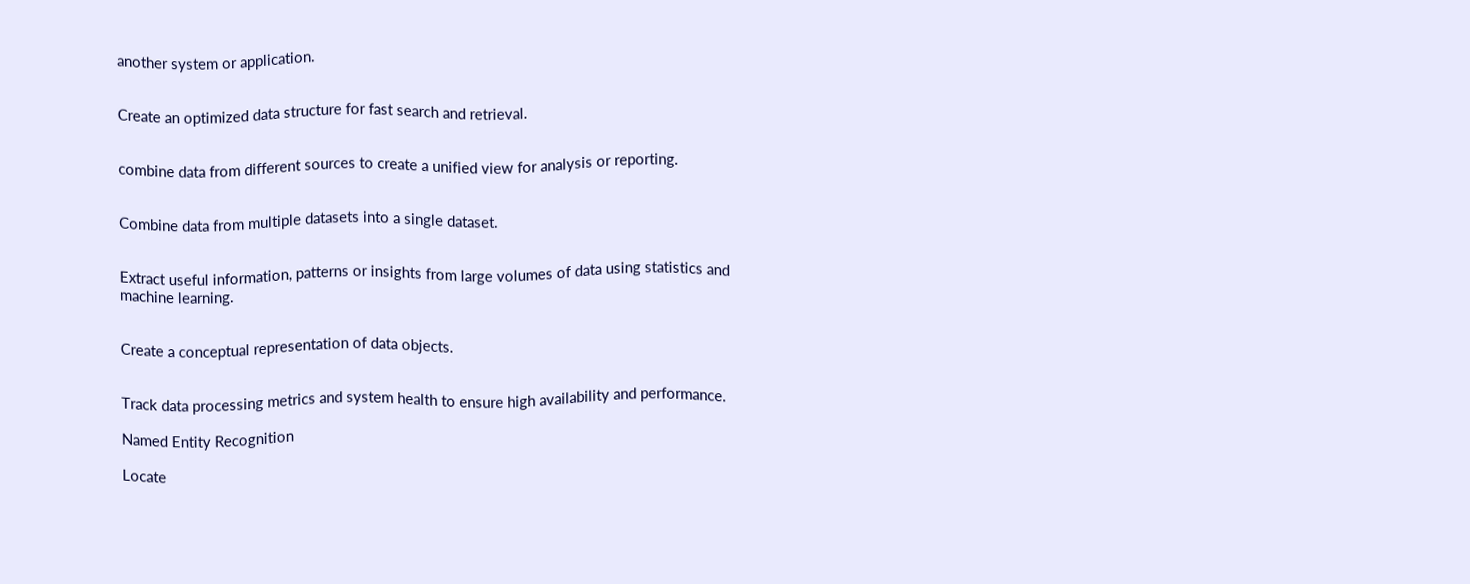another system or application.


Create an optimized data structure for fast search and retrieval.


combine data from different sources to create a unified view for analysis or reporting.


Combine data from multiple datasets into a single dataset.


Extract useful information, patterns or insights from large volumes of data using statistics and machine learning.


Create a conceptual representation of data objects.


Track data processing metrics and system health to ensure high availability and performance.

Named Entity Recognition

Locate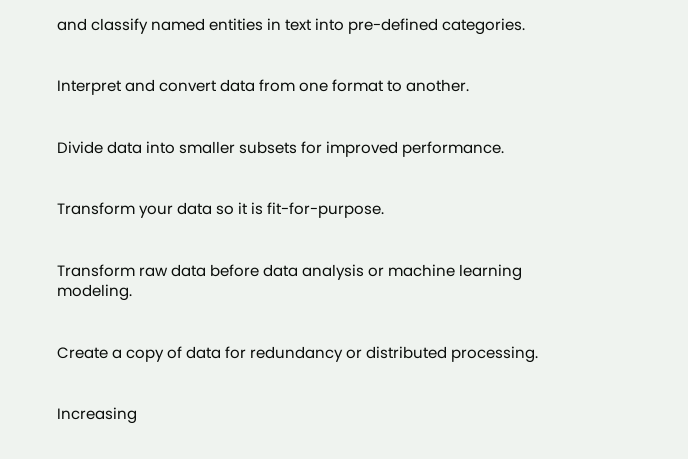and classify named entities in text into pre-defined categories.


Interpret and convert data from one format to another.


Divide data into smaller subsets for improved performance.


Transform your data so it is fit-for-purpose.


Transform raw data before data analysis or machine learning modeling.


Create a copy of data for redundancy or distributed processing.


Increasing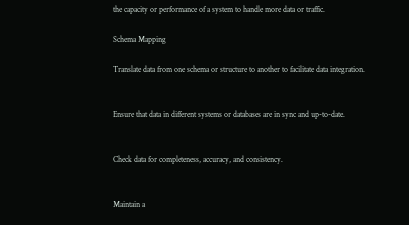the capacity or performance of a system to handle more data or traffic.

Schema Mapping

Translate data from one schema or structure to another to facilitate data integration.


Ensure that data in different systems or databases are in sync and up-to-date.


Check data for completeness, accuracy, and consistency.


Maintain a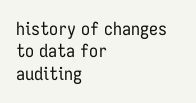history of changes to data for auditing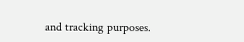and tracking purposes.